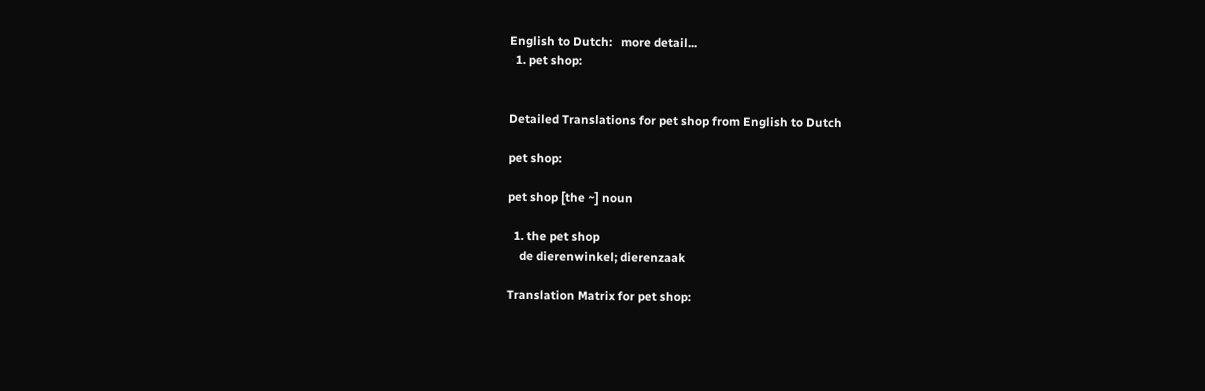English to Dutch:   more detail...
  1. pet shop:


Detailed Translations for pet shop from English to Dutch

pet shop:

pet shop [the ~] noun

  1. the pet shop
    de dierenwinkel; dierenzaak

Translation Matrix for pet shop: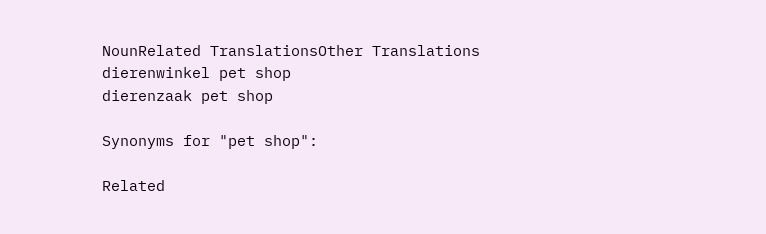NounRelated TranslationsOther Translations
dierenwinkel pet shop
dierenzaak pet shop

Synonyms for "pet shop":

Related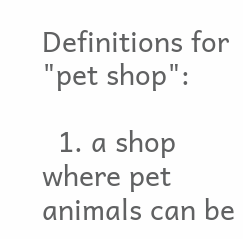Definitions for "pet shop":

  1. a shop where pet animals can be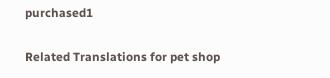purchased1

Related Translations for pet shop